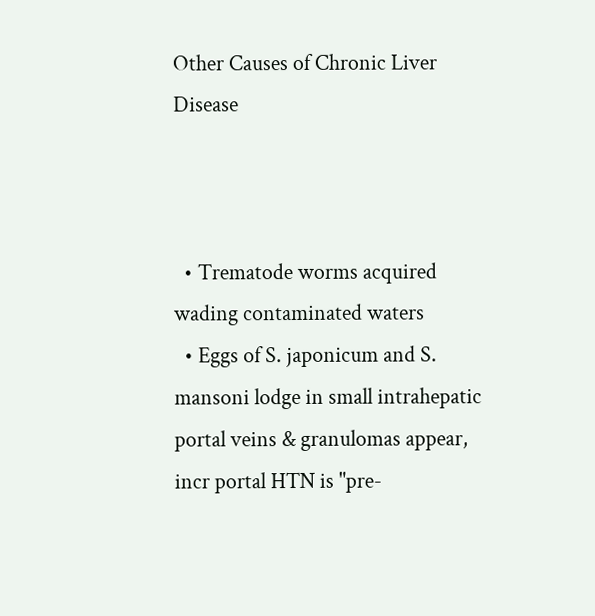Other Causes of Chronic Liver Disease



  • Trematode worms acquired wading contaminated waters
  • Eggs of S. japonicum and S. mansoni lodge in small intrahepatic portal veins & granulomas appear, incr portal HTN is "pre-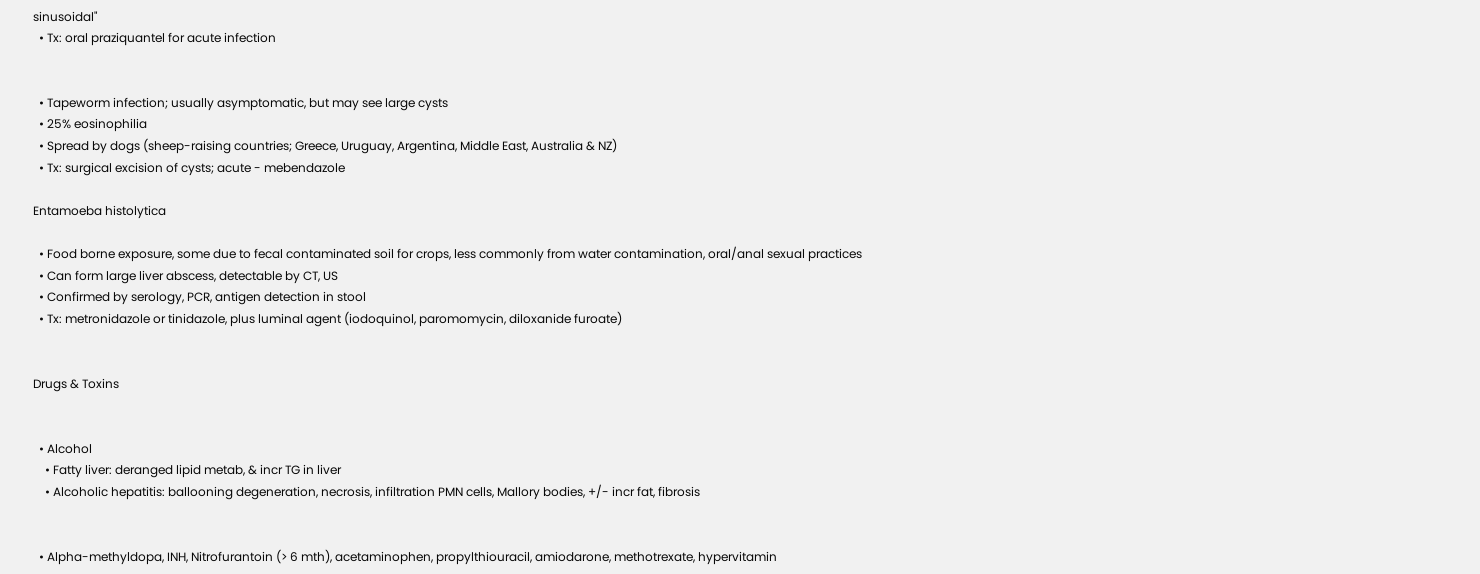sinusoidal"
  • Tx: oral praziquantel for acute infection


  • Tapeworm infection; usually asymptomatic, but may see large cysts
  • 25% eosinophilia
  • Spread by dogs (sheep-raising countries; Greece, Uruguay, Argentina, Middle East, Australia & NZ)
  • Tx: surgical excision of cysts; acute - mebendazole

Entamoeba histolytica

  • Food borne exposure, some due to fecal contaminated soil for crops, less commonly from water contamination, oral/anal sexual practices
  • Can form large liver abscess, detectable by CT, US
  • Confirmed by serology, PCR, antigen detection in stool
  • Tx: metronidazole or tinidazole, plus luminal agent (iodoquinol, paromomycin, diloxanide furoate)


Drugs & Toxins


  • Alcohol
    • Fatty liver: deranged lipid metab, & incr TG in liver
    • Alcoholic hepatitis: ballooning degeneration, necrosis, infiltration PMN cells, Mallory bodies, +/- incr fat, fibrosis


  • Alpha-methyldopa, INH, Nitrofurantoin (> 6 mth), acetaminophen, propylthiouracil, amiodarone, methotrexate, hypervitamin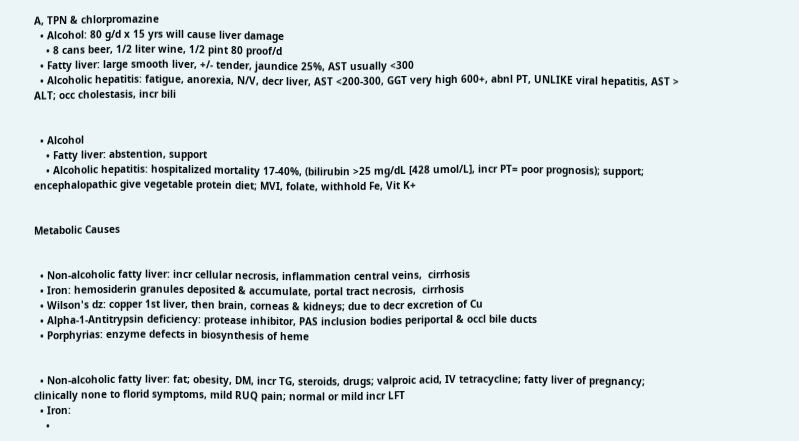A, TPN & chlorpromazine
  • Alcohol: 80 g/d x 15 yrs will cause liver damage
    • 8 cans beer, 1/2 liter wine, 1/2 pint 80 proof/d
  • Fatty liver: large smooth liver, +/- tender, jaundice 25%, AST usually <300
  • Alcoholic hepatitis: fatigue, anorexia, N/V, decr liver, AST <200-300, GGT very high 600+, abnl PT, UNLIKE viral hepatitis, AST > ALT; occ cholestasis, incr bili


  • Alcohol
    • Fatty liver: abstention, support
    • Alcoholic hepatitis: hospitalized mortality 17-40%, (bilirubin >25 mg/dL [428 umol/L], incr PT= poor prognosis); support; encephalopathic give vegetable protein diet; MVI, folate, withhold Fe, Vit K+


Metabolic Causes


  • Non-alcoholic fatty liver: incr cellular necrosis, inflammation central veins,  cirrhosis
  • Iron: hemosiderin granules deposited & accumulate, portal tract necrosis,  cirrhosis
  • Wilson's dz: copper 1st liver, then brain, corneas & kidneys; due to decr excretion of Cu
  • Alpha-1-Antitrypsin deficiency: protease inhibitor, PAS inclusion bodies periportal & occl bile ducts
  • Porphyrias: enzyme defects in biosynthesis of heme


  • Non-alcoholic fatty liver: fat; obesity, DM, incr TG, steroids, drugs; valproic acid, IV tetracycline; fatty liver of pregnancy; clinically none to florid symptoms, mild RUQ pain; normal or mild incr LFT
  • Iron:
    •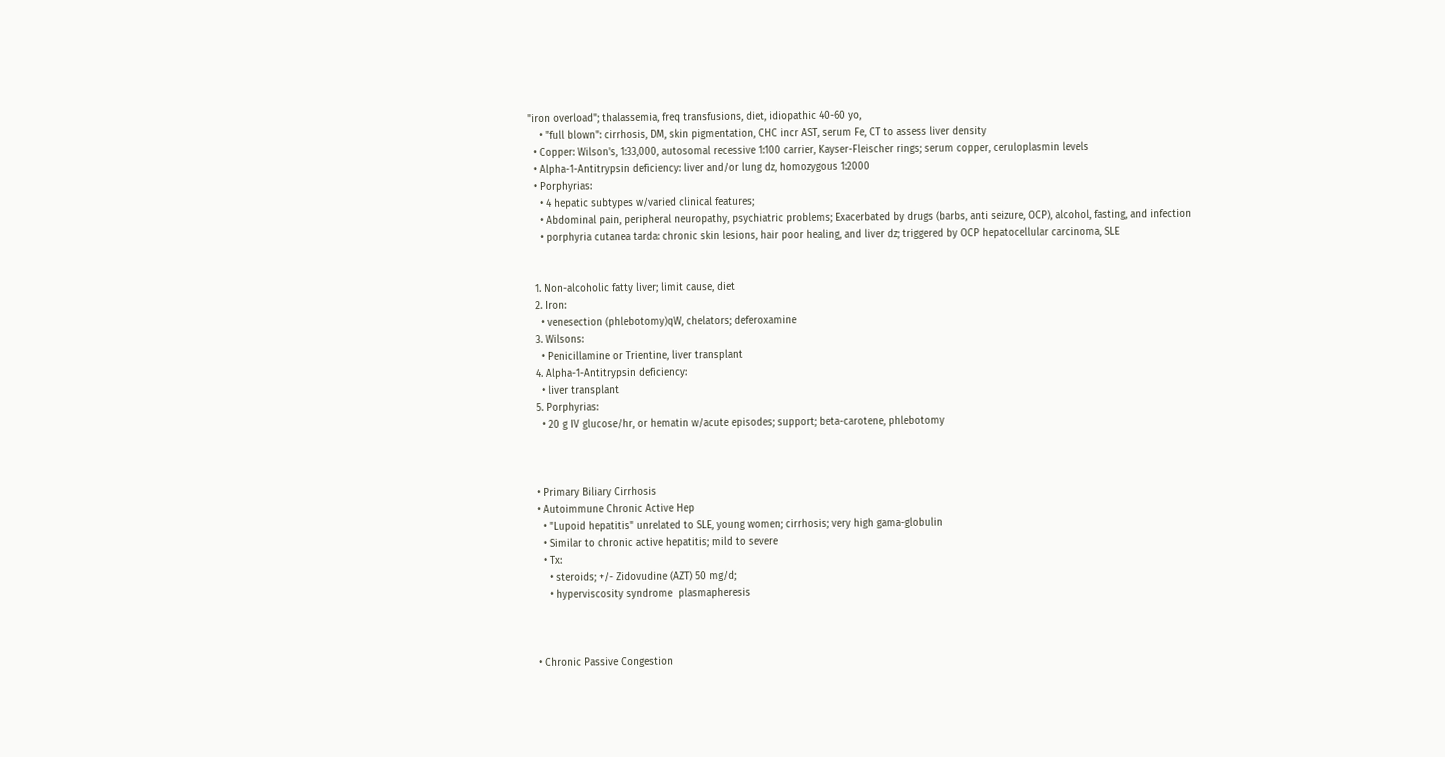"iron overload"; thalassemia, freq transfusions, diet, idiopathic 40-60 yo,
    • "full blown": cirrhosis, DM, skin pigmentation, CHC incr AST, serum Fe, CT to assess liver density
  • Copper: Wilson's, 1:33,000, autosomal recessive 1:100 carrier, Kayser-Fleischer rings; serum copper, ceruloplasmin levels
  • Alpha-1-Antitrypsin deficiency: liver and/or lung dz, homozygous 1:2000
  • Porphyrias:
    • 4 hepatic subtypes w/varied clinical features;
    • Abdominal pain, peripheral neuropathy, psychiatric problems; Exacerbated by drugs (barbs, anti seizure, OCP), alcohol, fasting, and infection
    • porphyria cutanea tarda: chronic skin lesions, hair poor healing, and liver dz; triggered by OCP hepatocellular carcinoma, SLE


  1. Non-alcoholic fatty liver; limit cause, diet
  2. Iron:
    • venesection (phlebotomy)qW, chelators; deferoxamine
  3. Wilsons:
    • Penicillamine or Trientine, liver transplant
  4. Alpha-1-Antitrypsin deficiency:
    • liver transplant
  5. Porphyrias:
    • 20 g IV glucose/hr, or hematin w/acute episodes; support; beta-carotene, phlebotomy



  • Primary Biliary Cirrhosis
  • Autoimmune Chronic Active Hep
    • "Lupoid hepatitis" unrelated to SLE, young women; cirrhosis; very high gama-globulin
    • Similar to chronic active hepatitis; mild to severe
    • Tx:
      • steroids; +/- Zidovudine (AZT) 50 mg/d;
      • hyperviscosity syndrome  plasmapheresis



  • Chronic Passive Congestion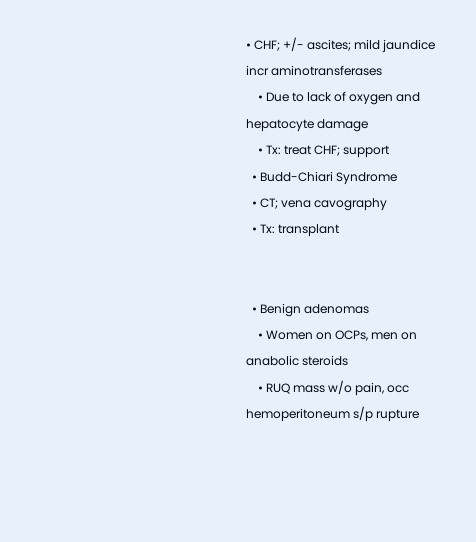• CHF; +/- ascites; mild jaundice incr aminotransferases
    • Due to lack of oxygen and hepatocyte damage
    • Tx: treat CHF; support
  • Budd-Chiari Syndrome
  • CT; vena cavography
  • Tx: transplant


  • Benign adenomas
    • Women on OCPs, men on anabolic steroids
    • RUQ mass w/o pain, occ hemoperitoneum s/p rupture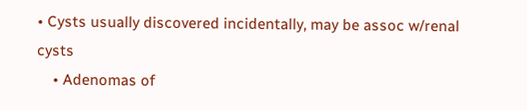• Cysts usually discovered incidentally, may be assoc w/renal cysts
    • Adenomas of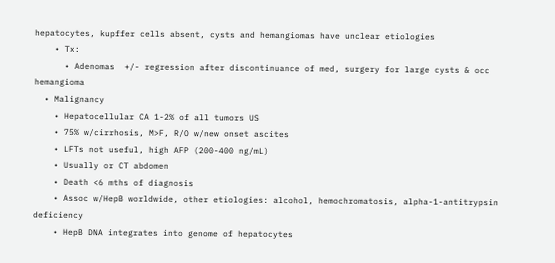hepatocytes, kupffer cells absent, cysts and hemangiomas have unclear etiologies
    • Tx:
      • Adenomas  +/- regression after discontinuance of med, surgery for large cysts & occ hemangioma
  • Malignancy
    • Hepatocellular CA 1-2% of all tumors US
    • 75% w/cirrhosis, M>F, R/O w/new onset ascites
    • LFTs not useful, high AFP (200-400 ng/mL)
    • Usually or CT abdomen
    • Death <6 mths of diagnosis
    • Assoc w/HepB worldwide, other etiologies: alcohol, hemochromatosis, alpha-1-antitrypsin deficiency
    • HepB DNA integrates into genome of hepatocytes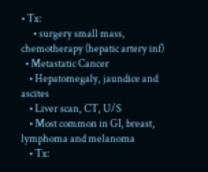• Tx:
      • surgery small mass, chemotherapy (hepatic artery inf)
  • Metastatic Cancer
    • Hepatomegaly, jaundice and ascites
    • Liver scan, CT, U/S
    • Most common in GI, breast, lymphoma and melanoma
    • Tx: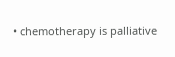• chemotherapy is palliative